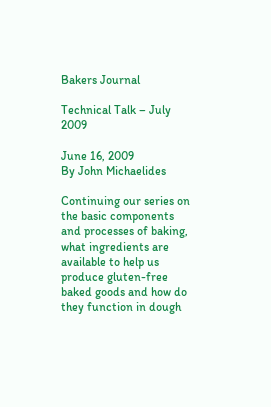Bakers Journal

Technical Talk – July 2009

June 16, 2009
By John Michaelides

Continuing our series on the basic components and processes of baking, what ingredients are available to help us produce gluten-free baked goods and how do they function in dough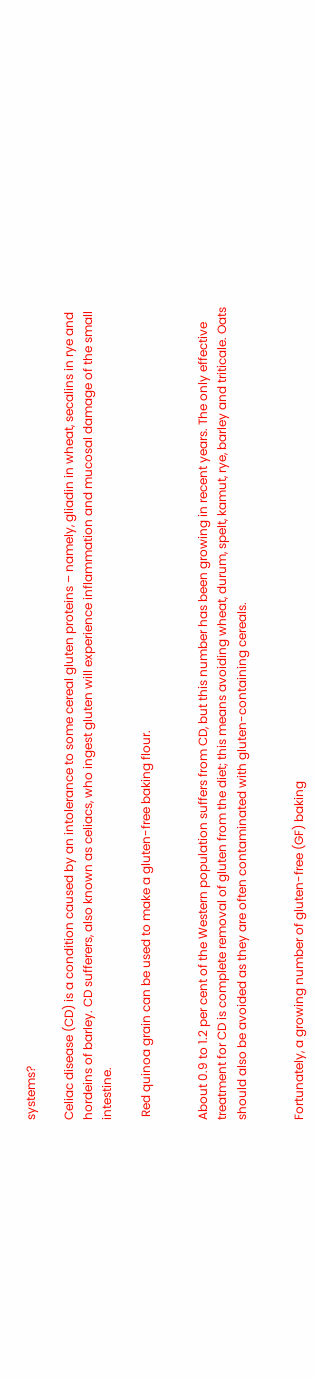systems?

Celiac disease (CD) is a condition caused by an intolerance to some cereal gluten proteins – namely, gliadin in wheat, secalins in rye and hordeins of barley. CD sufferers, also known as celiacs, who ingest gluten will experience inflammation and mucosal damage of the small intestine.

 Red quinoa grain can be used to make a gluten-free baking flour.


About 0.9 to 1.2 per cent of the Western population suffers from CD, but this number has been growing in recent years. The only effective treatment for CD is complete removal of gluten from the diet; this means avoiding wheat, durum, spelt, kamut, rye, barley and triticale. Oats should also be avoided as they are often contaminated with gluten-containing cereals.


Fortunately, a growing number of gluten-free (GF) baking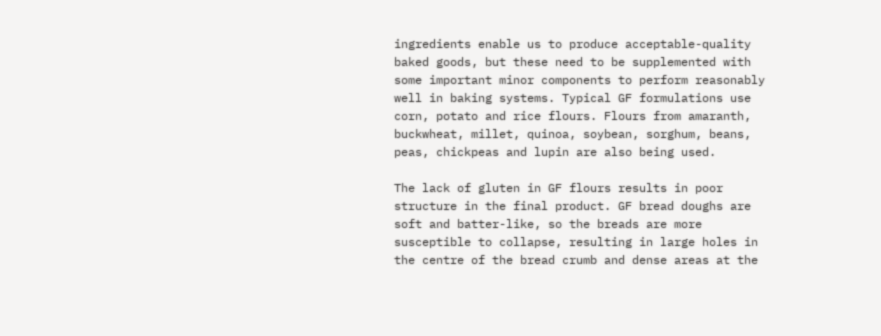ingredients enable us to produce acceptable-quality baked goods, but these need to be supplemented with some important minor components to perform reasonably well in baking systems. Typical GF formulations use corn, potato and rice flours. Flours from amaranth, buckwheat, millet, quinoa, soybean, sorghum, beans, peas, chickpeas and lupin are also being used.

The lack of gluten in GF flours results in poor structure in the final product. GF bread doughs are soft and batter-like, so the breads are more susceptible to collapse, resulting in large holes in the centre of the bread crumb and dense areas at the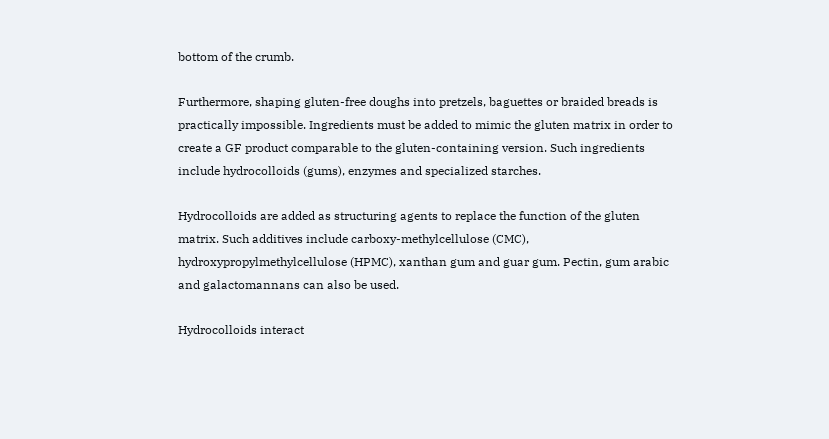bottom of the crumb.

Furthermore, shaping gluten-free doughs into pretzels, baguettes or braided breads is practically impossible. Ingredients must be added to mimic the gluten matrix in order to create a GF product comparable to the gluten-containing version. Such ingredients include hydrocolloids (gums), enzymes and specialized starches.

Hydrocolloids are added as structuring agents to replace the function of the gluten matrix. Such additives include carboxy-methylcellulose (CMC), hydroxypropylmethylcellulose (HPMC), xanthan gum and guar gum. Pectin, gum arabic and galactomannans can also be used.

Hydrocolloids interact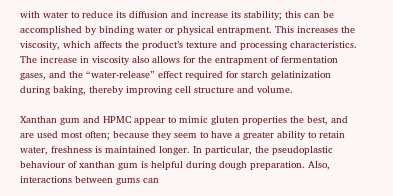with water to reduce its diffusion and increase its stability; this can be accomplished by binding water or physical entrapment. This increases the viscosity, which affects the product’s texture and processing characteristics. The increase in viscosity also allows for the entrapment of fermentation gases, and the “water-release” effect required for starch gelatinization during baking, thereby improving cell structure and volume.

Xanthan gum and HPMC appear to mimic gluten properties the best, and are used most often; because they seem to have a greater ability to retain water, freshness is maintained longer. In particular, the pseudoplastic behaviour of xanthan gum is helpful during dough preparation. Also, interactions between gums can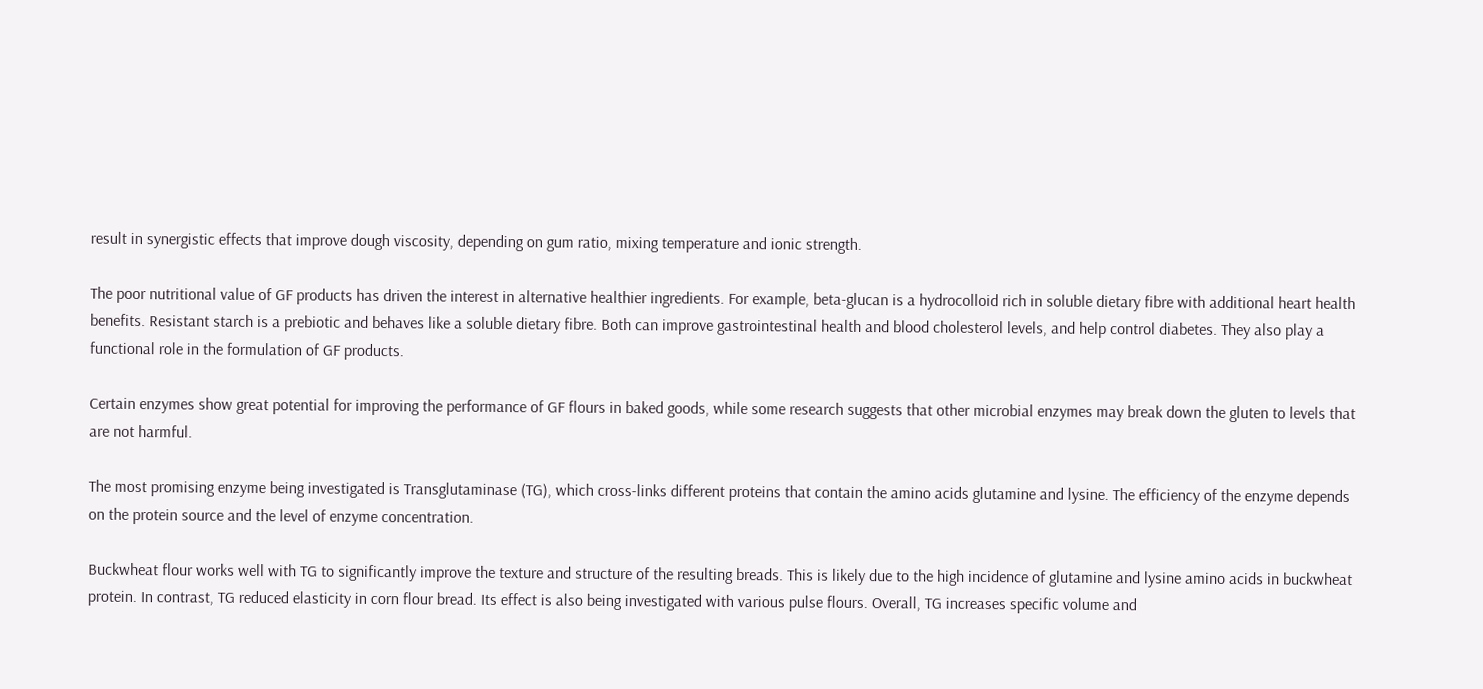result in synergistic effects that improve dough viscosity, depending on gum ratio, mixing temperature and ionic strength.

The poor nutritional value of GF products has driven the interest in alternative healthier ingredients. For example, beta-glucan is a hydrocolloid rich in soluble dietary fibre with additional heart health benefits. Resistant starch is a prebiotic and behaves like a soluble dietary fibre. Both can improve gastrointestinal health and blood cholesterol levels, and help control diabetes. They also play a functional role in the formulation of GF products.

Certain enzymes show great potential for improving the performance of GF flours in baked goods, while some research suggests that other microbial enzymes may break down the gluten to levels that are not harmful.

The most promising enzyme being investigated is Transglutaminase (TG), which cross-links different proteins that contain the amino acids glutamine and lysine. The efficiency of the enzyme depends on the protein source and the level of enzyme concentration.

Buckwheat flour works well with TG to significantly improve the texture and structure of the resulting breads. This is likely due to the high incidence of glutamine and lysine amino acids in buckwheat protein. In contrast, TG reduced elasticity in corn flour bread. Its effect is also being investigated with various pulse flours. Overall, TG increases specific volume and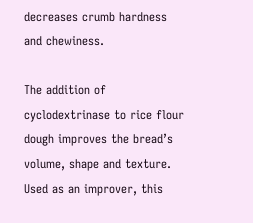decreases crumb hardness and chewiness.

The addition of cyclodextrinase to rice flour dough improves the bread’s volume, shape and texture. Used as an improver, this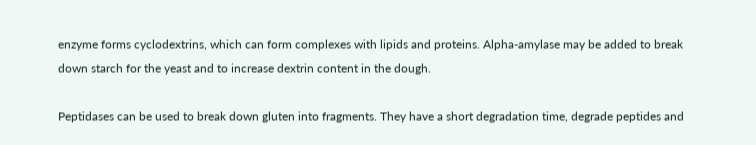enzyme forms cyclodextrins, which can form complexes with lipids and proteins. Alpha-amylase may be added to break down starch for the yeast and to increase dextrin content in the dough.

Peptidases can be used to break down gluten into fragments. They have a short degradation time, degrade peptides and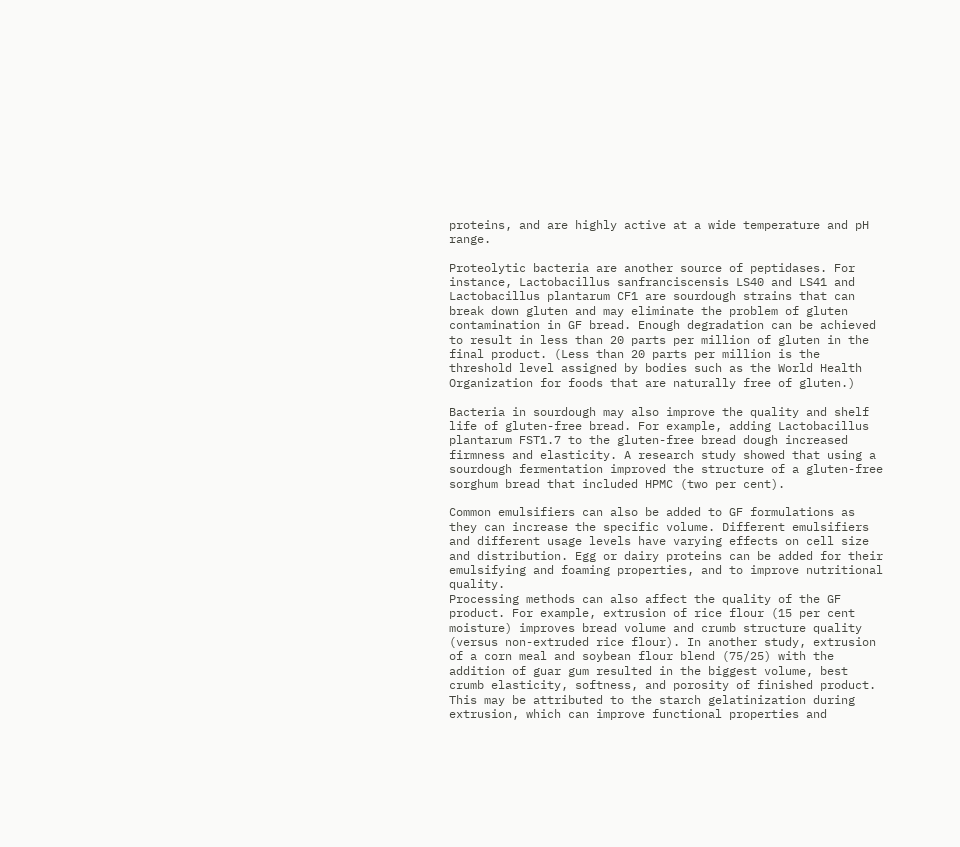proteins, and are highly active at a wide temperature and pH range.

Proteolytic bacteria are another source of peptidases. For instance, Lactobacillus sanfranciscensis LS40 and LS41 and Lactobacillus plantarum CF1 are sourdough strains that can break down gluten and may eliminate the problem of gluten contamination in GF bread. Enough degradation can be achieved to result in less than 20 parts per million of gluten in the final product. (Less than 20 parts per million is the threshold level assigned by bodies such as the World Health Organization for foods that are naturally free of gluten.)

Bacteria in sourdough may also improve the quality and shelf life of gluten-free bread. For example, adding Lactobacillus plantarum FST1.7 to the gluten-free bread dough increased firmness and elasticity. A research study showed that using a sourdough fermentation improved the structure of a gluten-free sorghum bread that included HPMC (two per cent).

Common emulsifiers can also be added to GF formulations as they can increase the specific volume. Different emulsifiers and different usage levels have varying effects on cell size and distribution. Egg or dairy proteins can be added for their emulsifying and foaming properties, and to improve nutritional quality.
Processing methods can also affect the quality of the GF product. For example, extrusion of rice flour (15 per cent moisture) improves bread volume and crumb structure quality (versus non-extruded rice flour). In another study, extrusion of a corn meal and soybean flour blend (75/25) with the addition of guar gum resulted in the biggest volume, best crumb elasticity, softness, and porosity of finished product. This may be attributed to the starch gelatinization during extrusion, which can improve functional properties and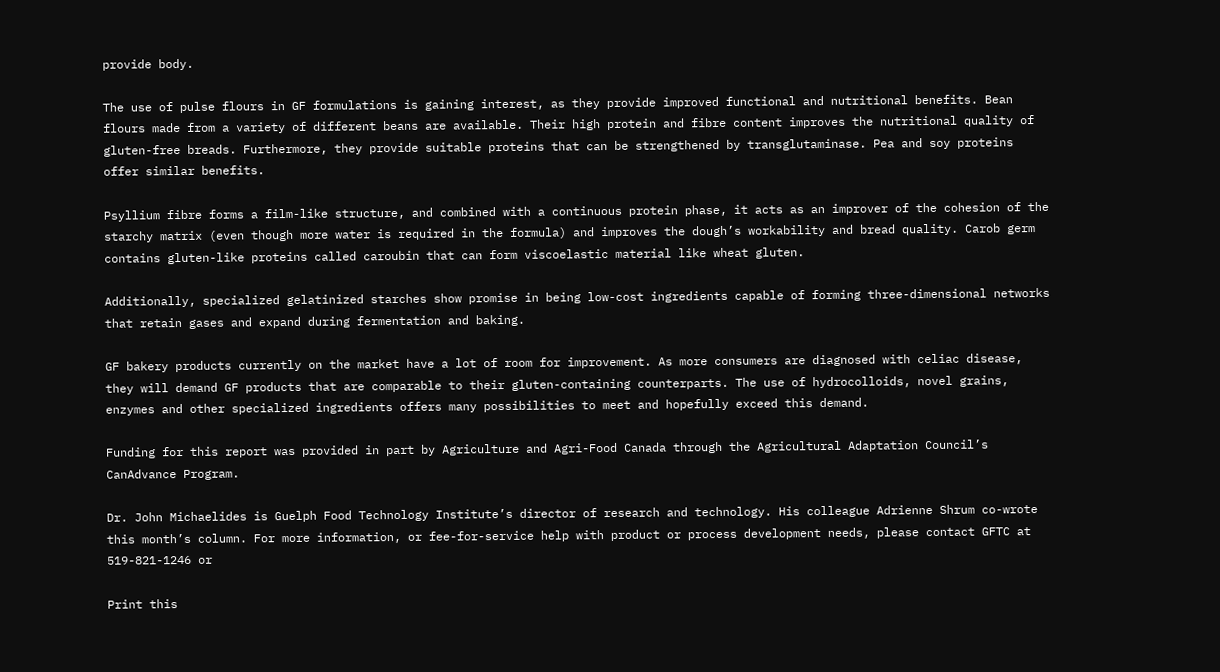provide body.

The use of pulse flours in GF formulations is gaining interest, as they provide improved functional and nutritional benefits. Bean flours made from a variety of different beans are available. Their high protein and fibre content improves the nutritional quality of gluten-free breads. Furthermore, they provide suitable proteins that can be strengthened by transglutaminase. Pea and soy proteins offer similar benefits.

Psyllium fibre forms a film-like structure, and combined with a continuous protein phase, it acts as an improver of the cohesion of the starchy matrix (even though more water is required in the formula) and improves the dough’s workability and bread quality. Carob germ contains gluten-like proteins called caroubin that can form viscoelastic material like wheat gluten.

Additionally, specialized gelatinized starches show promise in being low-cost ingredients capable of forming three-dimensional networks that retain gases and expand during fermentation and baking.

GF bakery products currently on the market have a lot of room for improvement. As more consumers are diagnosed with celiac disease, they will demand GF products that are comparable to their gluten-containing counterparts. The use of hydrocolloids, novel grains, enzymes and other specialized ingredients offers many possibilities to meet and hopefully exceed this demand.

Funding for this report was provided in part by Agriculture and Agri-Food Canada through the Agricultural Adaptation Council’s CanAdvance Program.

Dr. John Michaelides is Guelph Food Technology Institute’s director of research and technology. His colleague Adrienne Shrum co-wrote this month’s column. For more information, or fee-for-service help with product or process development needs, please contact GFTC at 519-821-1246 or

Print this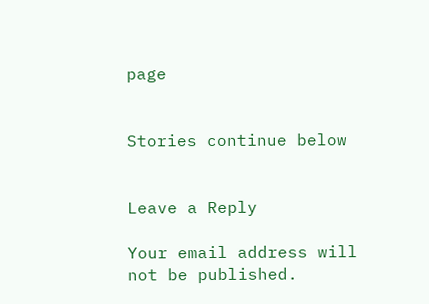page


Stories continue below


Leave a Reply

Your email address will not be published.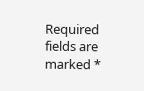Required fields are marked *